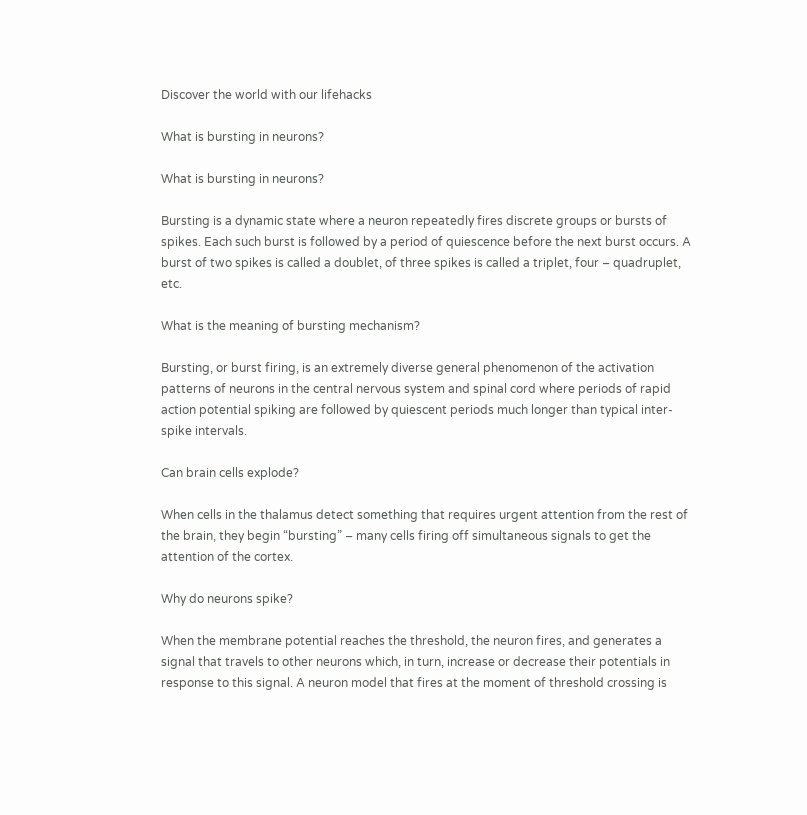Discover the world with our lifehacks

What is bursting in neurons?

What is bursting in neurons?

Bursting is a dynamic state where a neuron repeatedly fires discrete groups or bursts of spikes. Each such burst is followed by a period of quiescence before the next burst occurs. A burst of two spikes is called a doublet, of three spikes is called a triplet, four – quadruplet, etc.

What is the meaning of bursting mechanism?

Bursting, or burst firing, is an extremely diverse general phenomenon of the activation patterns of neurons in the central nervous system and spinal cord where periods of rapid action potential spiking are followed by quiescent periods much longer than typical inter-spike intervals.

Can brain cells explode?

When cells in the thalamus detect something that requires urgent attention from the rest of the brain, they begin “bursting” – many cells firing off simultaneous signals to get the attention of the cortex.

Why do neurons spike?

When the membrane potential reaches the threshold, the neuron fires, and generates a signal that travels to other neurons which, in turn, increase or decrease their potentials in response to this signal. A neuron model that fires at the moment of threshold crossing is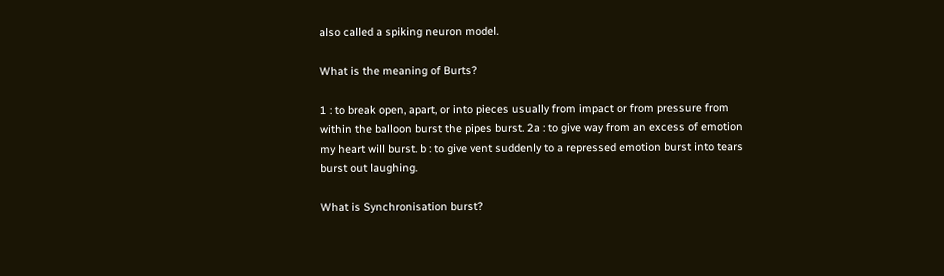also called a spiking neuron model.

What is the meaning of Burts?

1 : to break open, apart, or into pieces usually from impact or from pressure from within the balloon burst the pipes burst. 2a : to give way from an excess of emotion my heart will burst. b : to give vent suddenly to a repressed emotion burst into tears burst out laughing.

What is Synchronisation burst?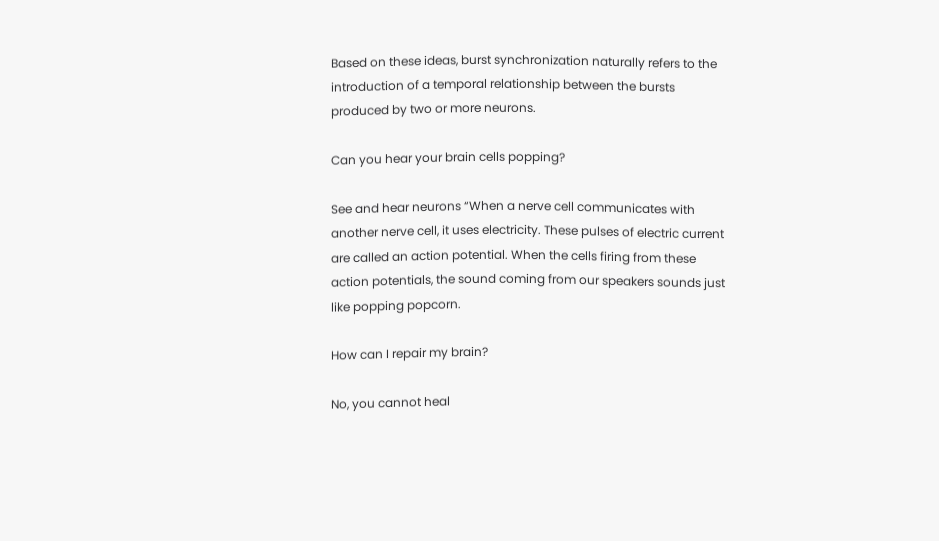Based on these ideas, burst synchronization naturally refers to the introduction of a temporal relationship between the bursts produced by two or more neurons.

Can you hear your brain cells popping?

See and hear neurons “When a nerve cell communicates with another nerve cell, it uses electricity. These pulses of electric current are called an action potential. When the cells firing from these action potentials, the sound coming from our speakers sounds just like popping popcorn.

How can I repair my brain?

No, you cannot heal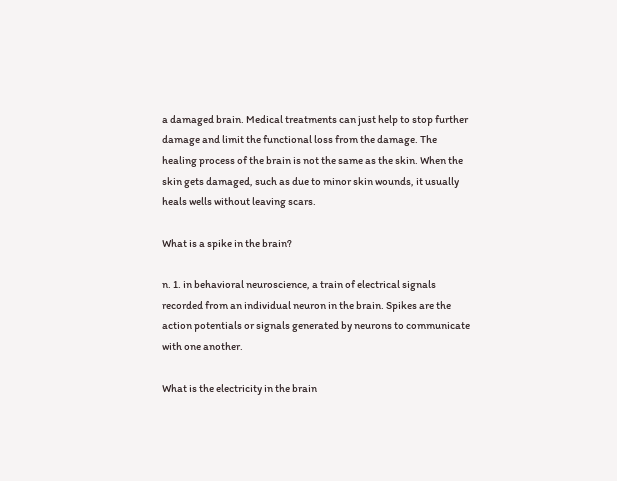a damaged brain. Medical treatments can just help to stop further damage and limit the functional loss from the damage. The healing process of the brain is not the same as the skin. When the skin gets damaged, such as due to minor skin wounds, it usually heals wells without leaving scars.

What is a spike in the brain?

n. 1. in behavioral neuroscience, a train of electrical signals recorded from an individual neuron in the brain. Spikes are the action potentials or signals generated by neurons to communicate with one another.

What is the electricity in the brain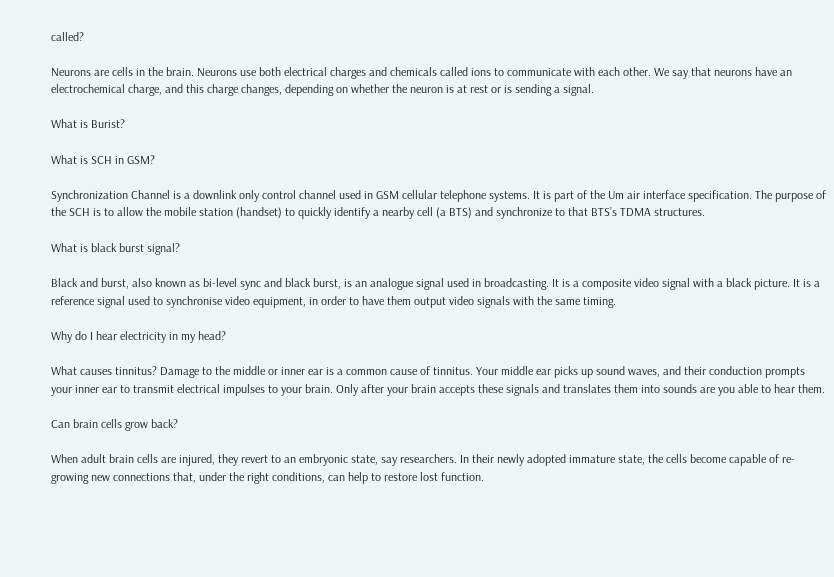called?

Neurons are cells in the brain. Neurons use both electrical charges and chemicals called ions to communicate with each other. We say that neurons have an electrochemical charge, and this charge changes, depending on whether the neuron is at rest or is sending a signal.

What is Burist?

What is SCH in GSM?

Synchronization Channel is a downlink only control channel used in GSM cellular telephone systems. It is part of the Um air interface specification. The purpose of the SCH is to allow the mobile station (handset) to quickly identify a nearby cell (a BTS) and synchronize to that BTS’s TDMA structures.

What is black burst signal?

Black and burst, also known as bi-level sync and black burst, is an analogue signal used in broadcasting. It is a composite video signal with a black picture. It is a reference signal used to synchronise video equipment, in order to have them output video signals with the same timing.

Why do I hear electricity in my head?

What causes tinnitus? Damage to the middle or inner ear is a common cause of tinnitus. Your middle ear picks up sound waves, and their conduction prompts your inner ear to transmit electrical impulses to your brain. Only after your brain accepts these signals and translates them into sounds are you able to hear them.

Can brain cells grow back?

When adult brain cells are injured, they revert to an embryonic state, say researchers. In their newly adopted immature state, the cells become capable of re-growing new connections that, under the right conditions, can help to restore lost function.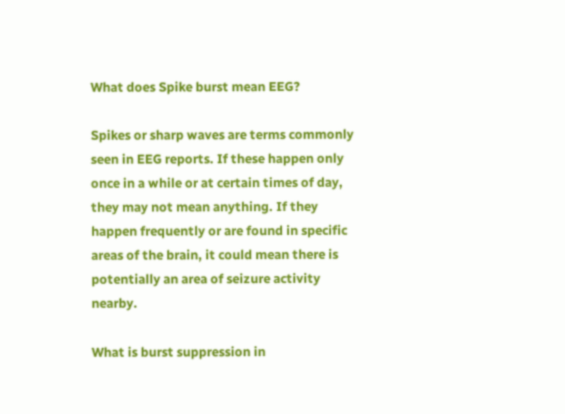What does Spike burst mean EEG?

Spikes or sharp waves are terms commonly seen in EEG reports. If these happen only once in a while or at certain times of day, they may not mean anything. If they happen frequently or are found in specific areas of the brain, it could mean there is potentially an area of seizure activity nearby.

What is burst suppression in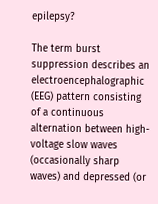epilepsy?

The term burst suppression describes an electroencephalographic (EEG) pattern consisting of a continuous alternation between high-voltage slow waves (occasionally sharp waves) and depressed (or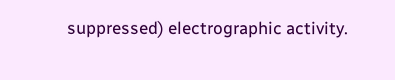suppressed) electrographic activity.